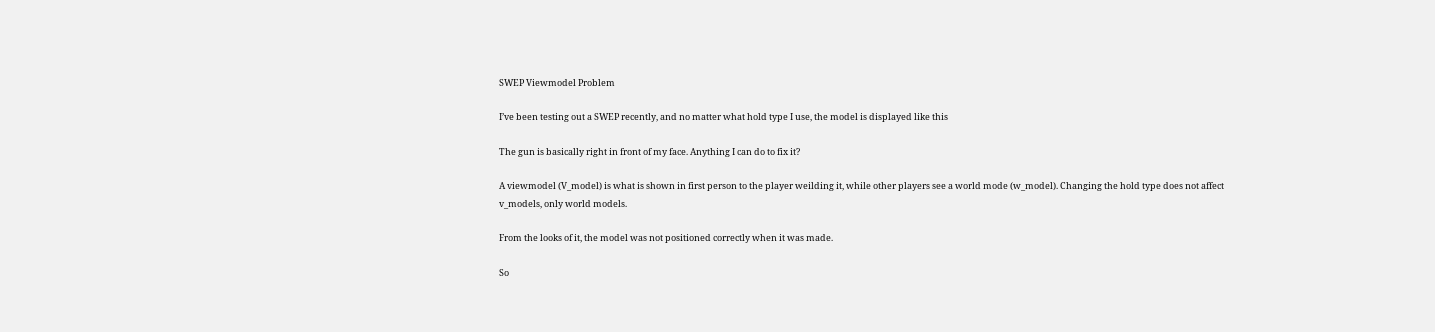SWEP Viewmodel Problem

I’ve been testing out a SWEP recently, and no matter what hold type I use, the model is displayed like this

The gun is basically right in front of my face. Anything I can do to fix it?

A viewmodel (V_model) is what is shown in first person to the player weilding it, while other players see a world mode (w_model). Changing the hold type does not affect v_models, only world models.

From the looks of it, the model was not positioned correctly when it was made.

So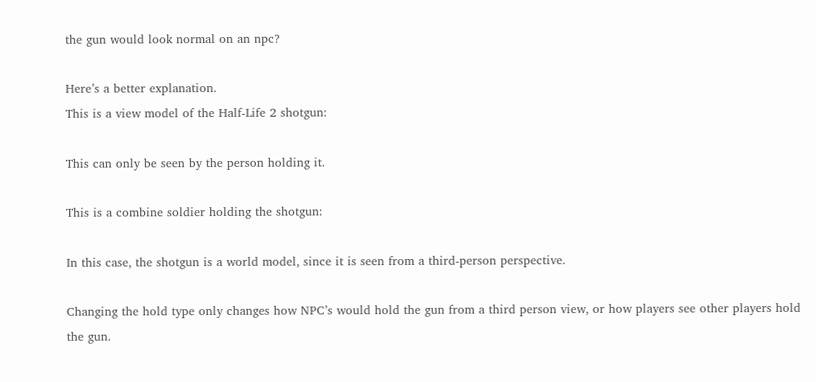the gun would look normal on an npc?

Here’s a better explanation.
This is a view model of the Half-Life 2 shotgun:

This can only be seen by the person holding it.

This is a combine soldier holding the shotgun:

In this case, the shotgun is a world model, since it is seen from a third-person perspective.

Changing the hold type only changes how NPC’s would hold the gun from a third person view, or how players see other players hold the gun.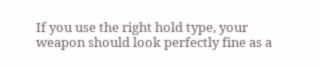If you use the right hold type, your weapon should look perfectly fine as a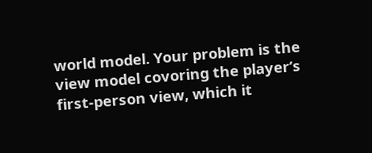world model. Your problem is the view model covoring the player’s first-person view, which it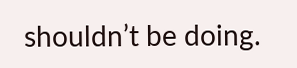shouldn’t be doing.